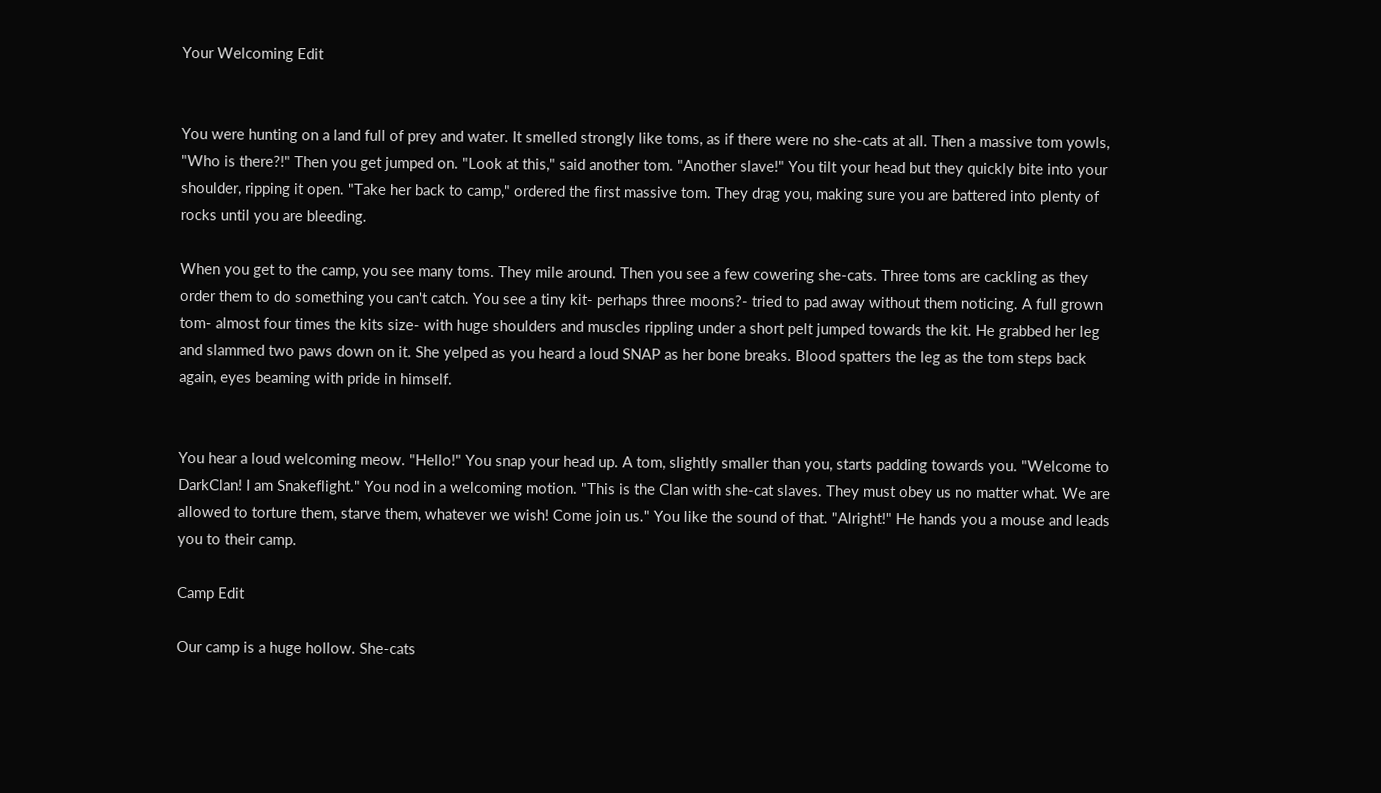Your Welcoming Edit


You were hunting on a land full of prey and water. It smelled strongly like toms, as if there were no she-cats at all. Then a massive tom yowls, "Who is there?!" Then you get jumped on. "Look at this," said another tom. "Another slave!" You tilt your head but they quickly bite into your shoulder, ripping it open. "Take her back to camp," ordered the first massive tom. They drag you, making sure you are battered into plenty of rocks until you are bleeding.

When you get to the camp, you see many toms. They mile around. Then you see a few cowering she-cats. Three toms are cackling as they order them to do something you can't catch. You see a tiny kit- perhaps three moons?- tried to pad away without them noticing. A full grown tom- almost four times the kits size- with huge shoulders and muscles rippling under a short pelt jumped towards the kit. He grabbed her leg and slammed two paws down on it. She yelped as you heard a loud SNAP as her bone breaks. Blood spatters the leg as the tom steps back again, eyes beaming with pride in himself.


You hear a loud welcoming meow. "Hello!" You snap your head up. A tom, slightly smaller than you, starts padding towards you. "Welcome to DarkClan! I am Snakeflight." You nod in a welcoming motion. "This is the Clan with she-cat slaves. They must obey us no matter what. We are allowed to torture them, starve them, whatever we wish! Come join us." You like the sound of that. "Alright!" He hands you a mouse and leads you to their camp.

Camp Edit

Our camp is a huge hollow. She-cats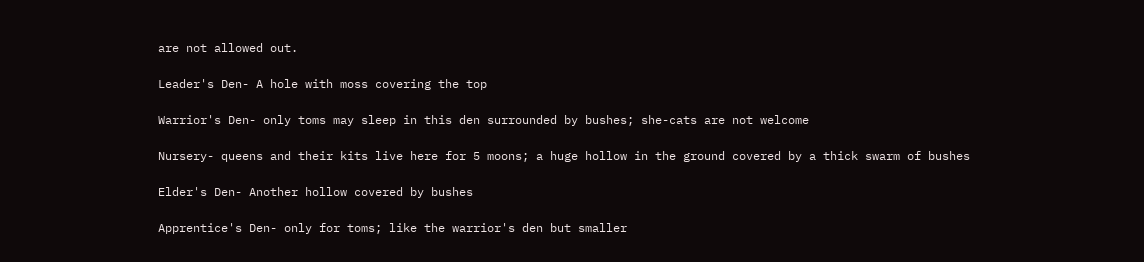are not allowed out.

Leader's Den- A hole with moss covering the top

Warrior's Den- only toms may sleep in this den surrounded by bushes; she-cats are not welcome

Nursery- queens and their kits live here for 5 moons; a huge hollow in the ground covered by a thick swarm of bushes

Elder's Den- Another hollow covered by bushes

Apprentice's Den- only for toms; like the warrior's den but smaller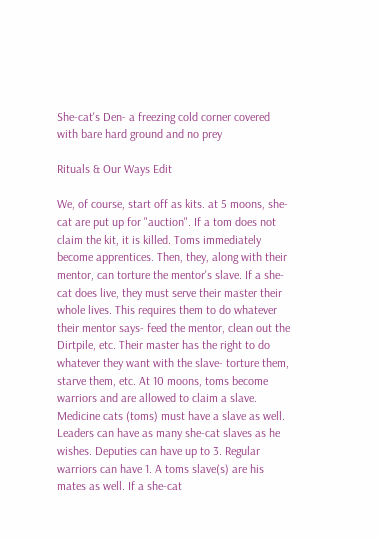She-cat's Den- a freezing cold corner covered with bare hard ground and no prey

Rituals & Our Ways Edit

We, of course, start off as kits. at 5 moons, she-cat are put up for "auction". If a tom does not claim the kit, it is killed. Toms immediately become apprentices. Then, they, along with their mentor, can torture the mentor's slave. If a she-cat does live, they must serve their master their whole lives. This requires them to do whatever their mentor says- feed the mentor, clean out the Dirtpile, etc. Their master has the right to do whatever they want with the slave- torture them, starve them, etc. At 10 moons, toms become warriors and are allowed to claim a slave. Medicine cats (toms) must have a slave as well. Leaders can have as many she-cat slaves as he wishes. Deputies can have up to 3. Regular warriors can have 1. A toms slave(s) are his mates as well. If a she-cat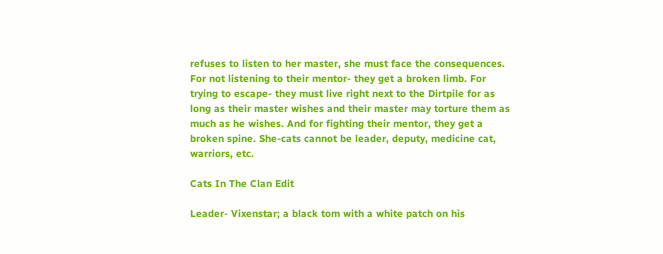refuses to listen to her master, she must face the consequences. For not listening to their mentor- they get a broken limb. For trying to escape- they must live right next to the Dirtpile for as long as their master wishes and their master may torture them as much as he wishes. And for fighting their mentor, they get a broken spine. She-cats cannot be leader, deputy, medicine cat, warriors, etc.

Cats In The Clan Edit

Leader- Vixenstar; a black tom with a white patch on his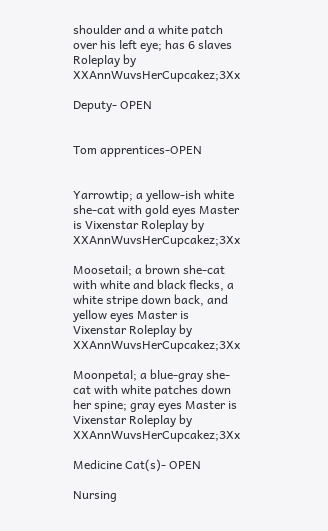shoulder and a white patch over his left eye; has 6 slaves Roleplay by XXAnnWuvsHerCupcakez;3Xx

Deputy- OPEN


Tom apprentices-OPEN


Yarrowtip; a yellow-ish white she-cat with gold eyes Master is Vixenstar Roleplay by XXAnnWuvsHerCupcakez;3Xx

Moosetail; a brown she-cat with white and black flecks, a white stripe down back, and yellow eyes Master is Vixenstar Roleplay by XXAnnWuvsHerCupcakez;3Xx

Moonpetal; a blue-gray she-cat with white patches down her spine; gray eyes Master is Vixenstar Roleplay by XXAnnWuvsHerCupcakez;3Xx

Medicine Cat(s)- OPEN

Nursing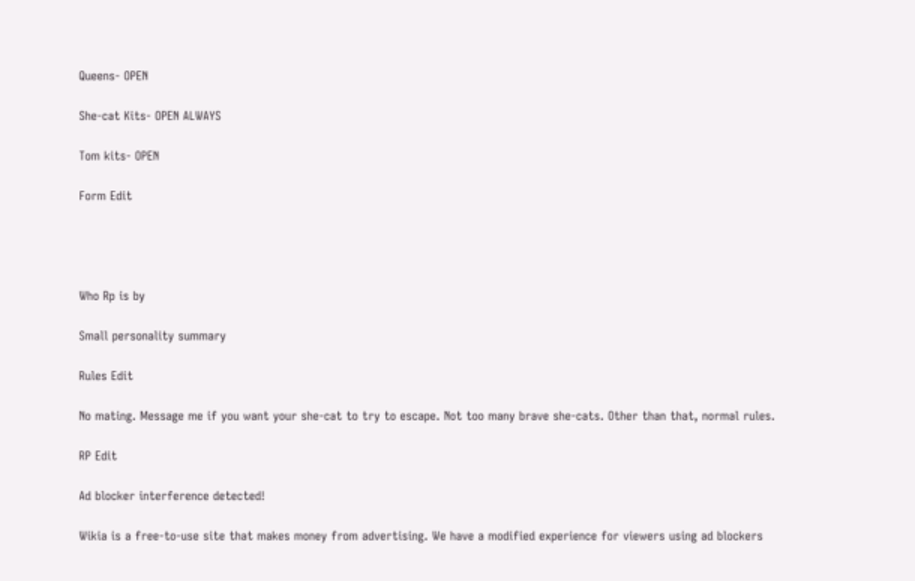Queens- OPEN

She-cat Kits- OPEN ALWAYS

Tom kits- OPEN

Form Edit




Who Rp is by

Small personality summary

Rules Edit

No mating. Message me if you want your she-cat to try to escape. Not too many brave she-cats. Other than that, normal rules.

RP Edit

Ad blocker interference detected!

Wikia is a free-to-use site that makes money from advertising. We have a modified experience for viewers using ad blockers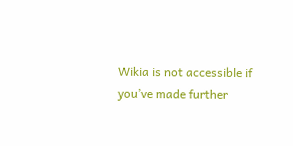Wikia is not accessible if you’ve made further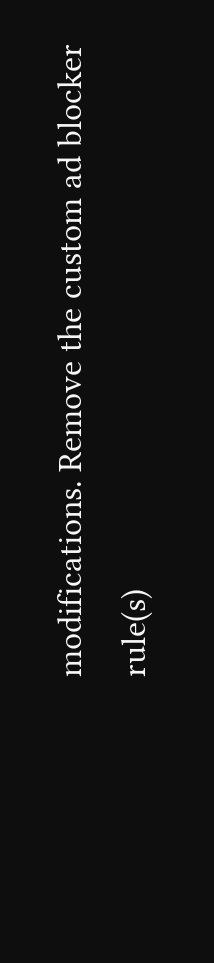modifications. Remove the custom ad blocker rule(s)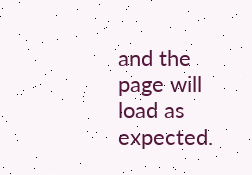and the page will load as expected.